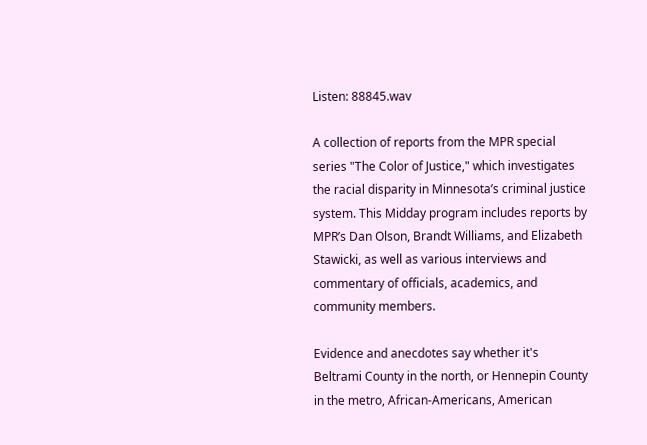Listen: 88845.wav

A collection of reports from the MPR special series "The Color of Justice," which investigates the racial disparity in Minnesota’s criminal justice system. This Midday program includes reports by MPR’s Dan Olson, Brandt Williams, and Elizabeth Stawicki, as well as various interviews and commentary of officials, academics, and community members.

Evidence and anecdotes say whether it's Beltrami County in the north, or Hennepin County in the metro, African-Americans, American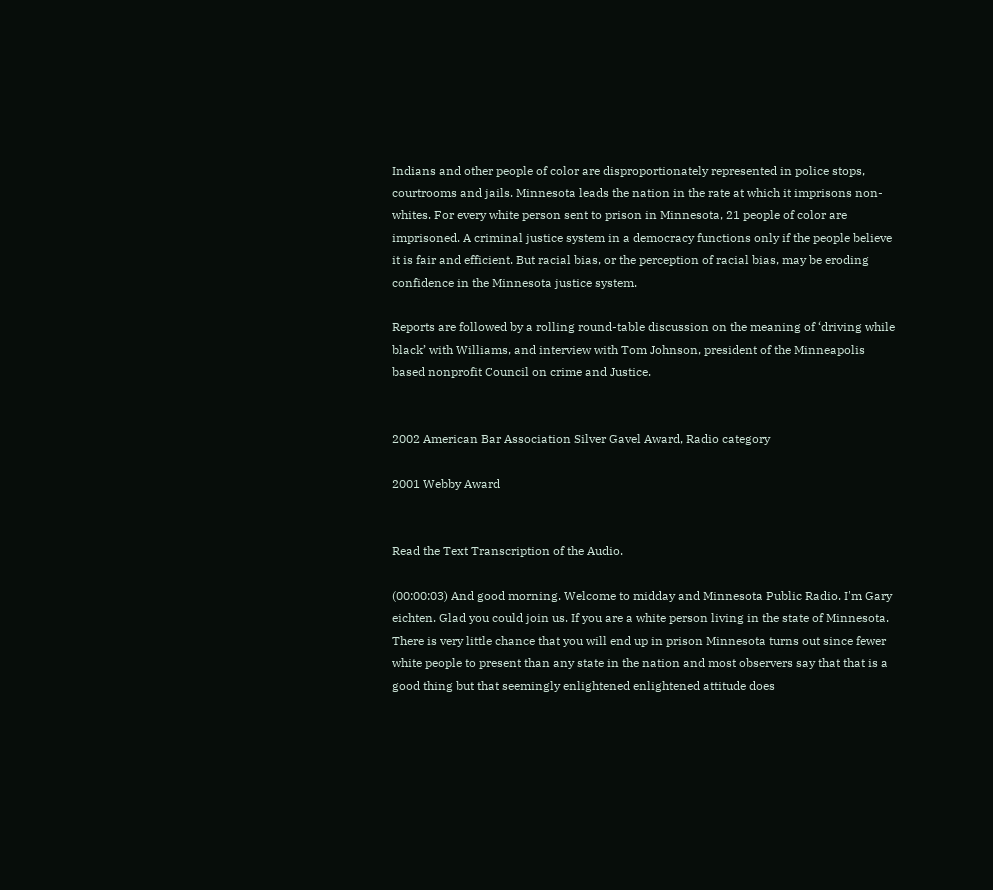Indians and other people of color are disproportionately represented in police stops, courtrooms and jails. Minnesota leads the nation in the rate at which it imprisons non-whites. For every white person sent to prison in Minnesota, 21 people of color are imprisoned. A criminal justice system in a democracy functions only if the people believe it is fair and efficient. But racial bias, or the perception of racial bias, may be eroding confidence in the Minnesota justice system.

Reports are followed by a rolling round-table discussion on the meaning of ‘driving while black’ with Williams, and interview with Tom Johnson, president of the Minneapolis based nonprofit Council on crime and Justice.


2002 American Bar Association Silver Gavel Award, Radio category

2001 Webby Award


Read the Text Transcription of the Audio.

(00:00:03) And good morning. Welcome to midday and Minnesota Public Radio. I'm Gary eichten. Glad you could join us. If you are a white person living in the state of Minnesota. There is very little chance that you will end up in prison Minnesota turns out since fewer white people to present than any state in the nation and most observers say that that is a good thing but that seemingly enlightened enlightened attitude does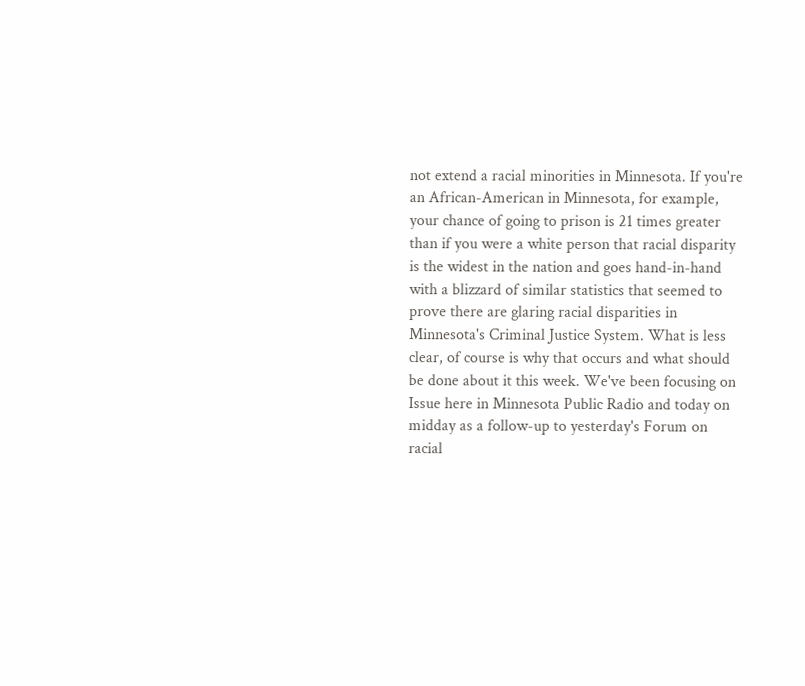not extend a racial minorities in Minnesota. If you're an African-American in Minnesota, for example, your chance of going to prison is 21 times greater than if you were a white person that racial disparity is the widest in the nation and goes hand-in-hand with a blizzard of similar statistics that seemed to prove there are glaring racial disparities in Minnesota's Criminal Justice System. What is less clear, of course is why that occurs and what should be done about it this week. We've been focusing on Issue here in Minnesota Public Radio and today on midday as a follow-up to yesterday's Forum on racial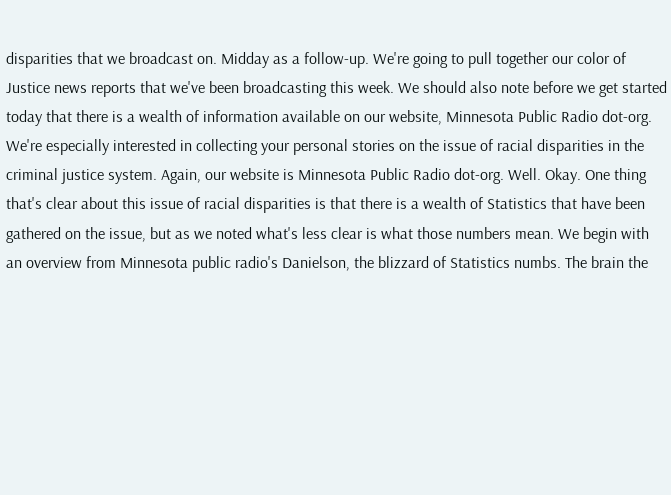disparities that we broadcast on. Midday as a follow-up. We're going to pull together our color of Justice news reports that we've been broadcasting this week. We should also note before we get started today that there is a wealth of information available on our website, Minnesota Public Radio dot-org. We're especially interested in collecting your personal stories on the issue of racial disparities in the criminal justice system. Again, our website is Minnesota Public Radio dot-org. Well. Okay. One thing that's clear about this issue of racial disparities is that there is a wealth of Statistics that have been gathered on the issue, but as we noted what's less clear is what those numbers mean. We begin with an overview from Minnesota public radio's Danielson, the blizzard of Statistics numbs. The brain the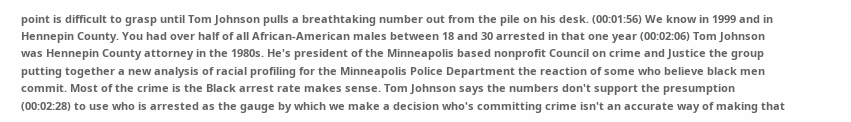point is difficult to grasp until Tom Johnson pulls a breathtaking number out from the pile on his desk. (00:01:56) We know in 1999 and in Hennepin County. You had over half of all African-American males between 18 and 30 arrested in that one year (00:02:06) Tom Johnson was Hennepin County attorney in the 1980s. He's president of the Minneapolis based nonprofit Council on crime and Justice the group putting together a new analysis of racial profiling for the Minneapolis Police Department the reaction of some who believe black men commit. Most of the crime is the Black arrest rate makes sense. Tom Johnson says the numbers don't support the presumption (00:02:28) to use who is arrested as the gauge by which we make a decision who's committing crime isn't an accurate way of making that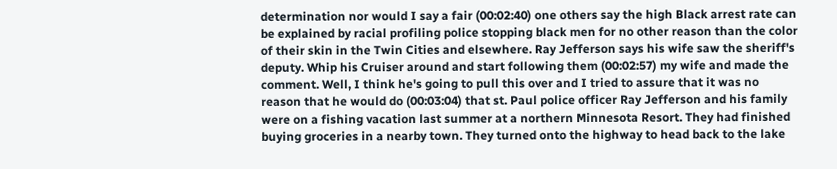determination nor would I say a fair (00:02:40) one others say the high Black arrest rate can be explained by racial profiling police stopping black men for no other reason than the color of their skin in the Twin Cities and elsewhere. Ray Jefferson says his wife saw the sheriff's deputy. Whip his Cruiser around and start following them (00:02:57) my wife and made the comment. Well, I think he's going to pull this over and I tried to assure that it was no reason that he would do (00:03:04) that st. Paul police officer Ray Jefferson and his family were on a fishing vacation last summer at a northern Minnesota Resort. They had finished buying groceries in a nearby town. They turned onto the highway to head back to the lake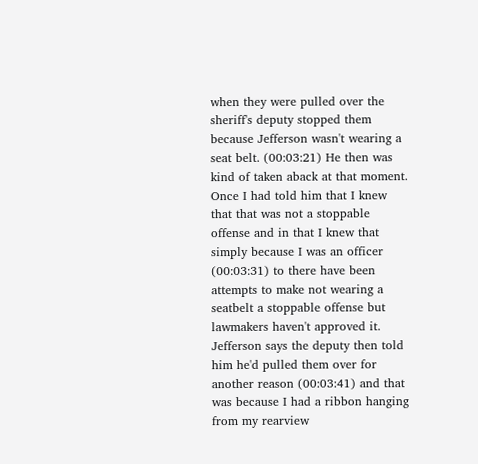when they were pulled over the sheriff's deputy stopped them because Jefferson wasn't wearing a seat belt. (00:03:21) He then was kind of taken aback at that moment. Once I had told him that I knew that that was not a stoppable offense and in that I knew that simply because I was an officer (00:03:31) to there have been attempts to make not wearing a seatbelt a stoppable offense but lawmakers haven't approved it. Jefferson says the deputy then told him he'd pulled them over for another reason (00:03:41) and that was because I had a ribbon hanging from my rearview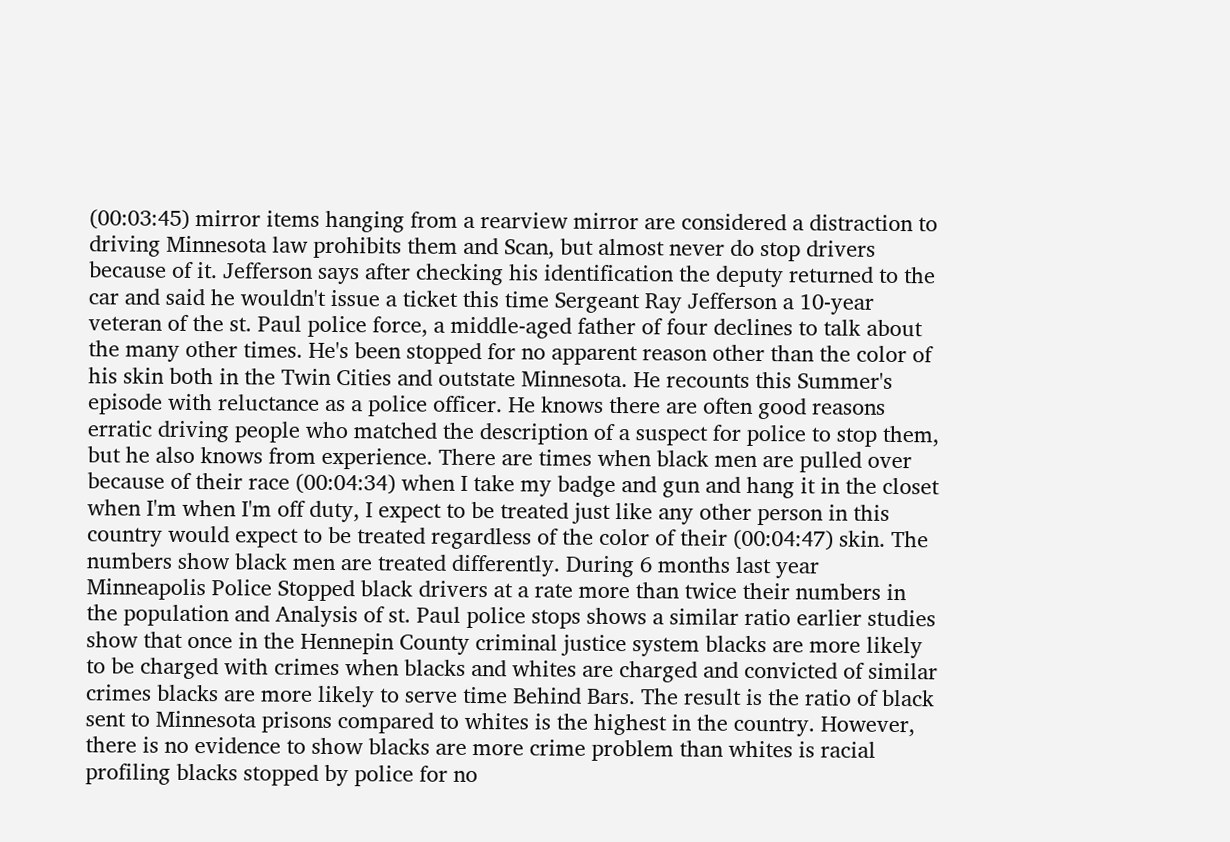(00:03:45) mirror items hanging from a rearview mirror are considered a distraction to driving Minnesota law prohibits them and Scan, but almost never do stop drivers because of it. Jefferson says after checking his identification the deputy returned to the car and said he wouldn't issue a ticket this time Sergeant Ray Jefferson a 10-year veteran of the st. Paul police force, a middle-aged father of four declines to talk about the many other times. He's been stopped for no apparent reason other than the color of his skin both in the Twin Cities and outstate Minnesota. He recounts this Summer's episode with reluctance as a police officer. He knows there are often good reasons erratic driving people who matched the description of a suspect for police to stop them, but he also knows from experience. There are times when black men are pulled over because of their race (00:04:34) when I take my badge and gun and hang it in the closet when I'm when I'm off duty, I expect to be treated just like any other person in this country would expect to be treated regardless of the color of their (00:04:47) skin. The numbers show black men are treated differently. During 6 months last year Minneapolis Police Stopped black drivers at a rate more than twice their numbers in the population and Analysis of st. Paul police stops shows a similar ratio earlier studies show that once in the Hennepin County criminal justice system blacks are more likely to be charged with crimes when blacks and whites are charged and convicted of similar crimes blacks are more likely to serve time Behind Bars. The result is the ratio of black sent to Minnesota prisons compared to whites is the highest in the country. However, there is no evidence to show blacks are more crime problem than whites is racial profiling blacks stopped by police for no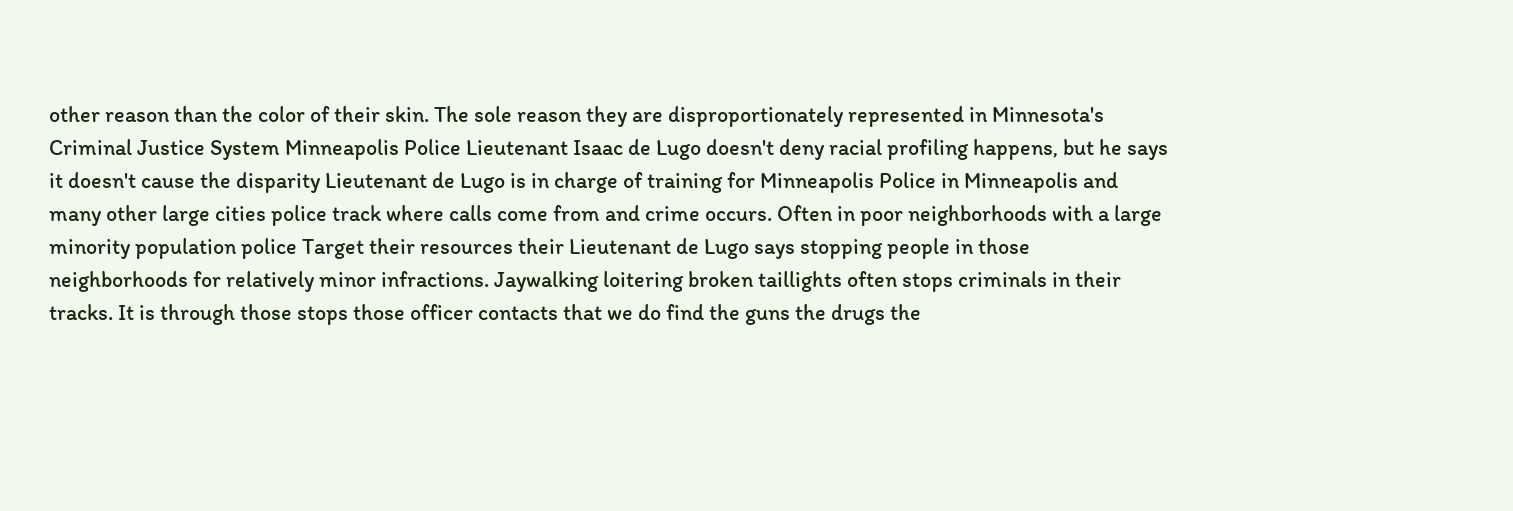other reason than the color of their skin. The sole reason they are disproportionately represented in Minnesota's Criminal Justice System Minneapolis Police Lieutenant Isaac de Lugo doesn't deny racial profiling happens, but he says it doesn't cause the disparity Lieutenant de Lugo is in charge of training for Minneapolis Police in Minneapolis and many other large cities police track where calls come from and crime occurs. Often in poor neighborhoods with a large minority population police Target their resources their Lieutenant de Lugo says stopping people in those neighborhoods for relatively minor infractions. Jaywalking loitering broken taillights often stops criminals in their tracks. It is through those stops those officer contacts that we do find the guns the drugs the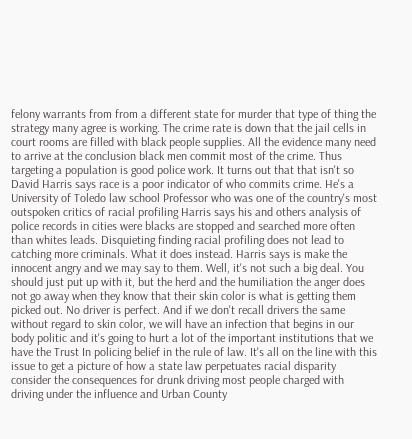felony warrants from from a different state for murder that type of thing the strategy many agree is working. The crime rate is down that the jail cells in court rooms are filled with black people supplies. All the evidence many need to arrive at the conclusion black men commit most of the crime. Thus targeting a population is good police work. It turns out that that isn't so David Harris says race is a poor indicator of who commits crime. He's a University of Toledo law school Professor who was one of the country's most outspoken critics of racial profiling Harris says his and others analysis of police records in cities were blacks are stopped and searched more often than whites leads. Disquieting finding racial profiling does not lead to catching more criminals. What it does instead. Harris says is make the innocent angry and we may say to them. Well, it's not such a big deal. You should just put up with it, but the herd and the humiliation the anger does not go away when they know that their skin color is what is getting them picked out. No driver is perfect. And if we don't recall drivers the same without regard to skin color, we will have an infection that begins in our body politic and it's going to hurt a lot of the important institutions that we have the Trust In policing belief in the rule of law. It's all on the line with this issue to get a picture of how a state law perpetuates racial disparity consider the consequences for drunk driving most people charged with driving under the influence and Urban County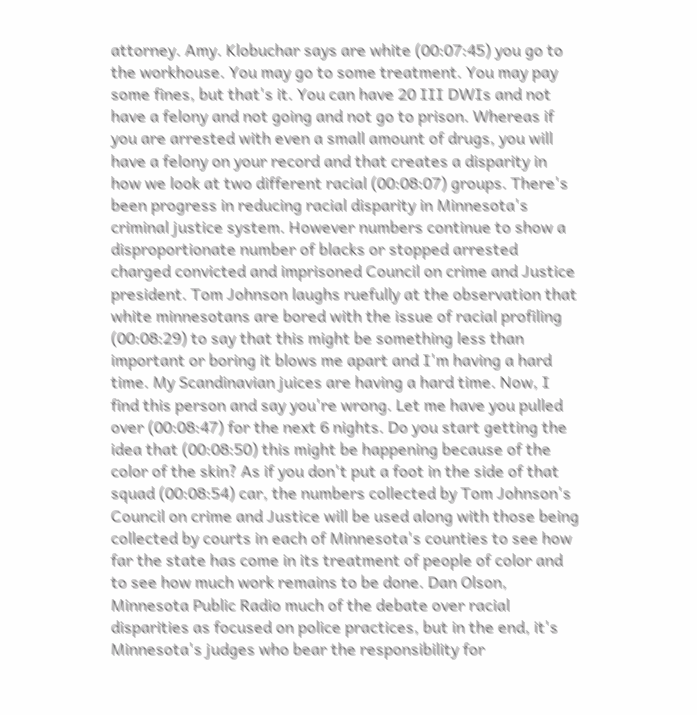attorney. Amy. Klobuchar says are white (00:07:45) you go to the workhouse. You may go to some treatment. You may pay some fines, but that's it. You can have 20 III DWIs and not have a felony and not going and not go to prison. Whereas if you are arrested with even a small amount of drugs, you will have a felony on your record and that creates a disparity in how we look at two different racial (00:08:07) groups. There's been progress in reducing racial disparity in Minnesota's criminal justice system. However numbers continue to show a disproportionate number of blacks or stopped arrested charged convicted and imprisoned Council on crime and Justice president. Tom Johnson laughs ruefully at the observation that white minnesotans are bored with the issue of racial profiling (00:08:29) to say that this might be something less than important or boring it blows me apart and I'm having a hard time. My Scandinavian juices are having a hard time. Now, I find this person and say you're wrong. Let me have you pulled over (00:08:47) for the next 6 nights. Do you start getting the idea that (00:08:50) this might be happening because of the color of the skin? As if you don't put a foot in the side of that squad (00:08:54) car, the numbers collected by Tom Johnson's Council on crime and Justice will be used along with those being collected by courts in each of Minnesota's counties to see how far the state has come in its treatment of people of color and to see how much work remains to be done. Dan Olson, Minnesota Public Radio much of the debate over racial disparities as focused on police practices, but in the end, it's Minnesota's judges who bear the responsibility for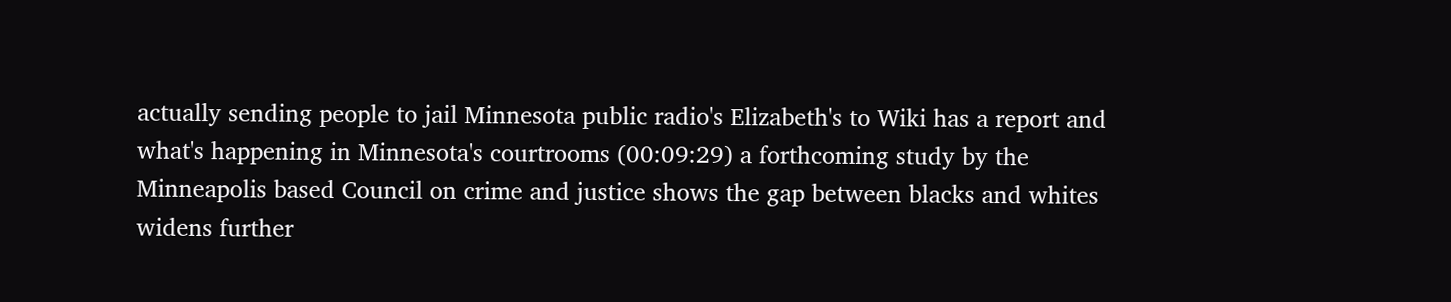actually sending people to jail Minnesota public radio's Elizabeth's to Wiki has a report and what's happening in Minnesota's courtrooms (00:09:29) a forthcoming study by the Minneapolis based Council on crime and justice shows the gap between blacks and whites widens further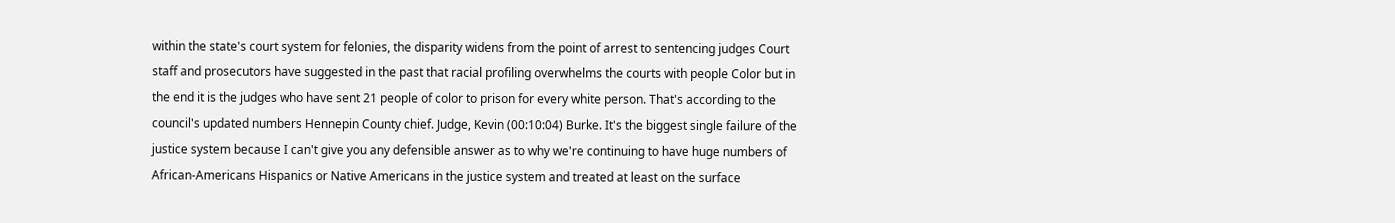within the state's court system for felonies, the disparity widens from the point of arrest to sentencing judges Court staff and prosecutors have suggested in the past that racial profiling overwhelms the courts with people Color but in the end it is the judges who have sent 21 people of color to prison for every white person. That's according to the council's updated numbers Hennepin County chief. Judge, Kevin (00:10:04) Burke. It's the biggest single failure of the justice system because I can't give you any defensible answer as to why we're continuing to have huge numbers of African-Americans Hispanics or Native Americans in the justice system and treated at least on the surface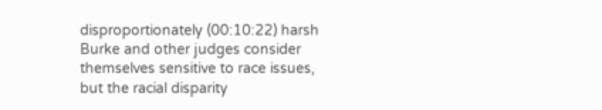disproportionately (00:10:22) harsh Burke and other judges consider themselves sensitive to race issues, but the racial disparity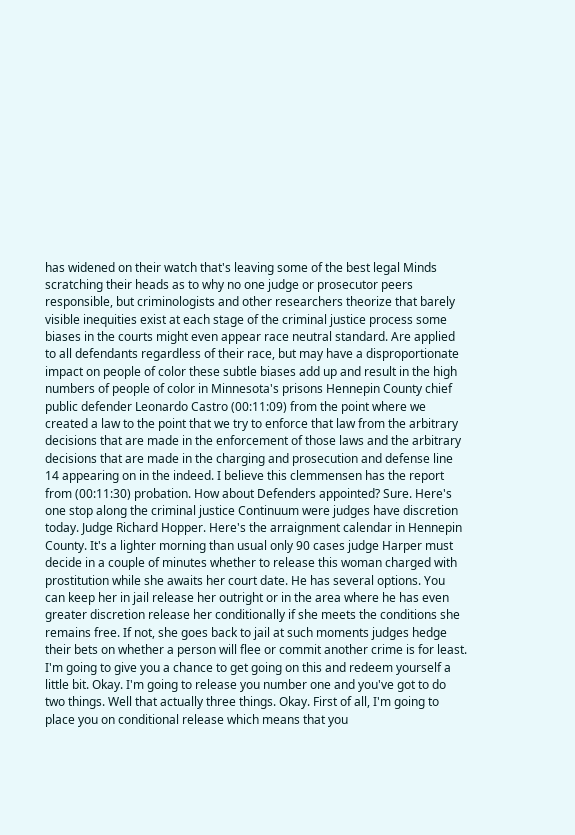has widened on their watch that's leaving some of the best legal Minds scratching their heads as to why no one judge or prosecutor peers responsible, but criminologists and other researchers theorize that barely visible inequities exist at each stage of the criminal justice process some biases in the courts might even appear race neutral standard. Are applied to all defendants regardless of their race, but may have a disproportionate impact on people of color these subtle biases add up and result in the high numbers of people of color in Minnesota's prisons Hennepin County chief public defender Leonardo Castro (00:11:09) from the point where we created a law to the point that we try to enforce that law from the arbitrary decisions that are made in the enforcement of those laws and the arbitrary decisions that are made in the charging and prosecution and defense line 14 appearing on in the indeed. I believe this clemmensen has the report from (00:11:30) probation. How about Defenders appointed? Sure. Here's one stop along the criminal justice Continuum were judges have discretion today. Judge Richard Hopper. Here's the arraignment calendar in Hennepin County. It's a lighter morning than usual only 90 cases judge Harper must decide in a couple of minutes whether to release this woman charged with prostitution while she awaits her court date. He has several options. You can keep her in jail release her outright or in the area where he has even greater discretion release her conditionally if she meets the conditions she remains free. If not, she goes back to jail at such moments judges hedge their bets on whether a person will flee or commit another crime is for least. I'm going to give you a chance to get going on this and redeem yourself a little bit. Okay. I'm going to release you number one and you've got to do two things. Well that actually three things. Okay. First of all, I'm going to place you on conditional release which means that you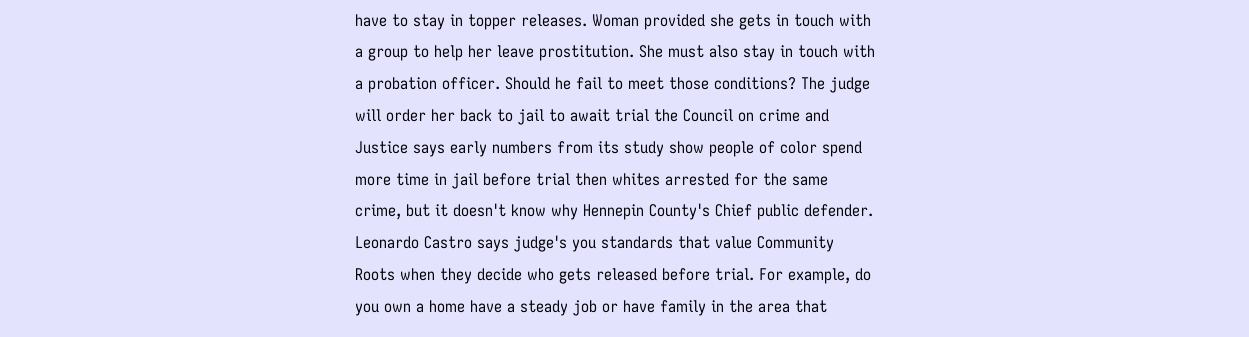have to stay in topper releases. Woman provided she gets in touch with a group to help her leave prostitution. She must also stay in touch with a probation officer. Should he fail to meet those conditions? The judge will order her back to jail to await trial the Council on crime and Justice says early numbers from its study show people of color spend more time in jail before trial then whites arrested for the same crime, but it doesn't know why Hennepin County's Chief public defender. Leonardo Castro says judge's you standards that value Community Roots when they decide who gets released before trial. For example, do you own a home have a steady job or have family in the area that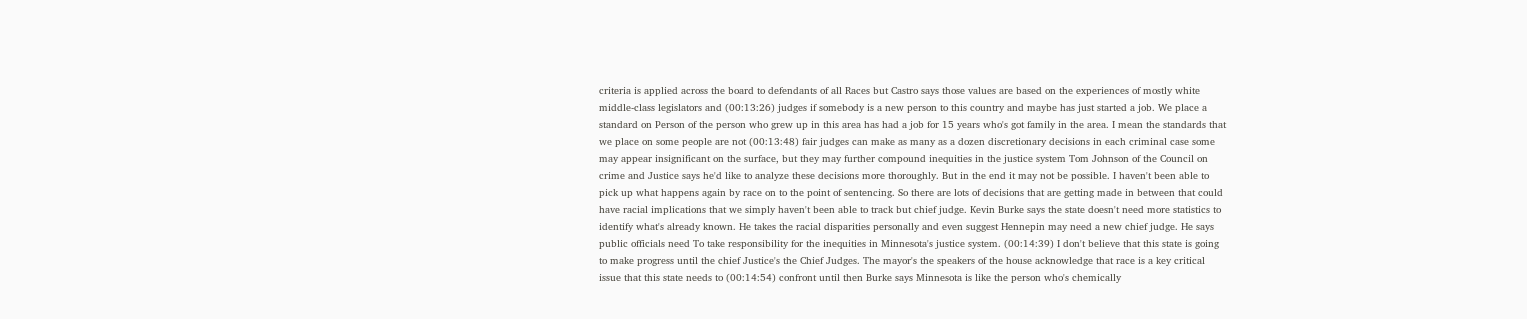criteria is applied across the board to defendants of all Races but Castro says those values are based on the experiences of mostly white middle-class legislators and (00:13:26) judges if somebody is a new person to this country and maybe has just started a job. We place a standard on Person of the person who grew up in this area has had a job for 15 years who's got family in the area. I mean the standards that we place on some people are not (00:13:48) fair judges can make as many as a dozen discretionary decisions in each criminal case some may appear insignificant on the surface, but they may further compound inequities in the justice system Tom Johnson of the Council on crime and Justice says he'd like to analyze these decisions more thoroughly. But in the end it may not be possible. I haven't been able to pick up what happens again by race on to the point of sentencing. So there are lots of decisions that are getting made in between that could have racial implications that we simply haven't been able to track but chief judge. Kevin Burke says the state doesn't need more statistics to identify what's already known. He takes the racial disparities personally and even suggest Hennepin may need a new chief judge. He says public officials need To take responsibility for the inequities in Minnesota's justice system. (00:14:39) I don't believe that this state is going to make progress until the chief Justice's the Chief Judges. The mayor's the speakers of the house acknowledge that race is a key critical issue that this state needs to (00:14:54) confront until then Burke says Minnesota is like the person who's chemically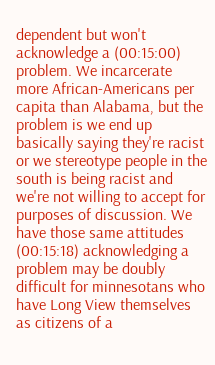dependent but won't acknowledge a (00:15:00) problem. We incarcerate more African-Americans per capita than Alabama, but the problem is we end up basically saying they're racist or we stereotype people in the south is being racist and we're not willing to accept for purposes of discussion. We have those same attitudes (00:15:18) acknowledging a problem may be doubly difficult for minnesotans who have Long View themselves as citizens of a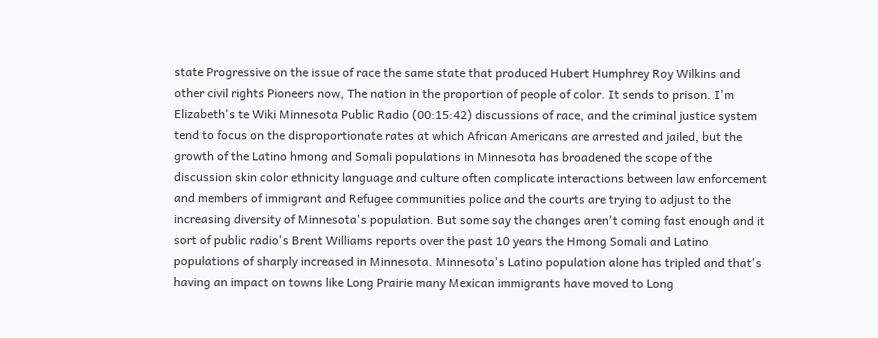state Progressive on the issue of race the same state that produced Hubert Humphrey Roy Wilkins and other civil rights Pioneers now, The nation in the proportion of people of color. It sends to prison. I'm Elizabeth's te Wiki Minnesota Public Radio (00:15:42) discussions of race, and the criminal justice system tend to focus on the disproportionate rates at which African Americans are arrested and jailed, but the growth of the Latino hmong and Somali populations in Minnesota has broadened the scope of the discussion skin color ethnicity language and culture often complicate interactions between law enforcement and members of immigrant and Refugee communities police and the courts are trying to adjust to the increasing diversity of Minnesota's population. But some say the changes aren't coming fast enough and it sort of public radio's Brent Williams reports over the past 10 years the Hmong Somali and Latino populations of sharply increased in Minnesota. Minnesota's Latino population alone has tripled and that's having an impact on towns like Long Prairie many Mexican immigrants have moved to Long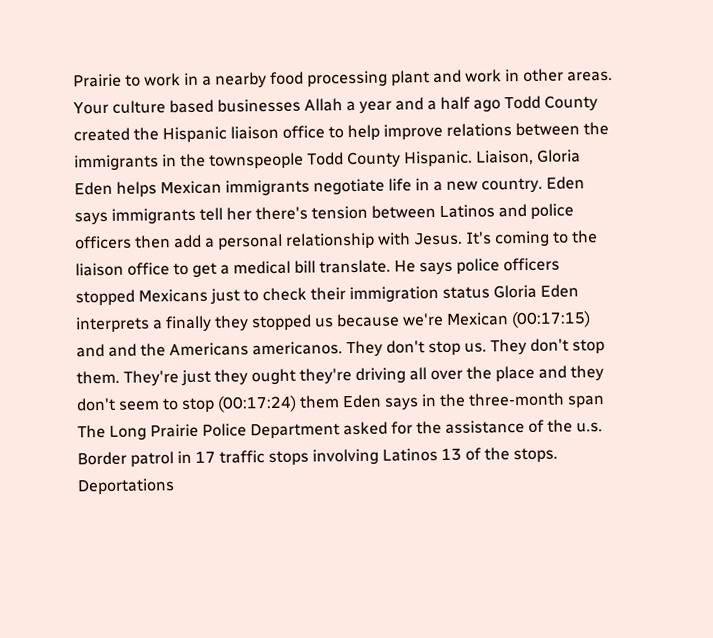Prairie to work in a nearby food processing plant and work in other areas. Your culture based businesses Allah a year and a half ago Todd County created the Hispanic liaison office to help improve relations between the immigrants in the townspeople Todd County Hispanic. Liaison, Gloria Eden helps Mexican immigrants negotiate life in a new country. Eden says immigrants tell her there's tension between Latinos and police officers then add a personal relationship with Jesus. It's coming to the liaison office to get a medical bill translate. He says police officers stopped Mexicans just to check their immigration status Gloria Eden interprets a finally they stopped us because we're Mexican (00:17:15) and and the Americans americanos. They don't stop us. They don't stop them. They're just they ought they're driving all over the place and they don't seem to stop (00:17:24) them Eden says in the three-month span The Long Prairie Police Department asked for the assistance of the u.s. Border patrol in 17 traffic stops involving Latinos 13 of the stops. Deportations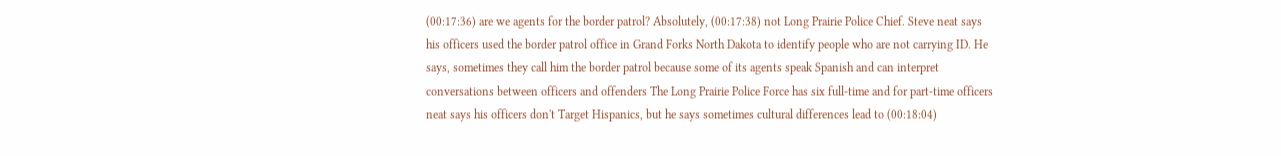(00:17:36) are we agents for the border patrol? Absolutely, (00:17:38) not Long Prairie Police Chief. Steve neat says his officers used the border patrol office in Grand Forks North Dakota to identify people who are not carrying ID. He says, sometimes they call him the border patrol because some of its agents speak Spanish and can interpret conversations between officers and offenders The Long Prairie Police Force has six full-time and for part-time officers neat says his officers don't Target Hispanics, but he says sometimes cultural differences lead to (00:18:04)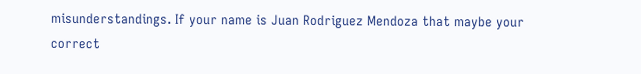misunderstandings. If your name is Juan Rodriguez Mendoza that maybe your correct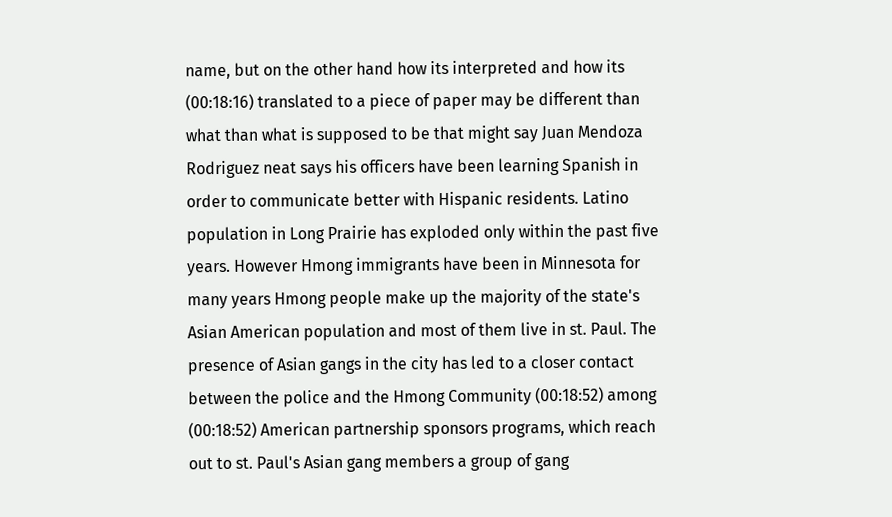name, but on the other hand how its interpreted and how its (00:18:16) translated to a piece of paper may be different than what than what is supposed to be that might say Juan Mendoza Rodriguez neat says his officers have been learning Spanish in order to communicate better with Hispanic residents. Latino population in Long Prairie has exploded only within the past five years. However Hmong immigrants have been in Minnesota for many years Hmong people make up the majority of the state's Asian American population and most of them live in st. Paul. The presence of Asian gangs in the city has led to a closer contact between the police and the Hmong Community (00:18:52) among (00:18:52) American partnership sponsors programs, which reach out to st. Paul's Asian gang members a group of gang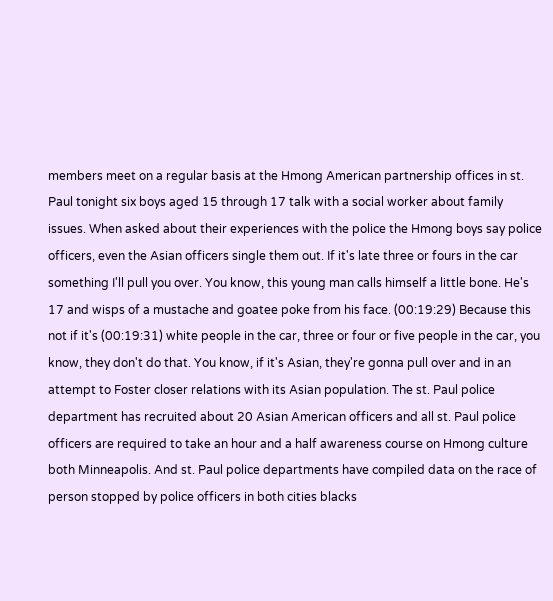members meet on a regular basis at the Hmong American partnership offices in st. Paul tonight six boys aged 15 through 17 talk with a social worker about family issues. When asked about their experiences with the police the Hmong boys say police officers, even the Asian officers single them out. If it's late three or fours in the car something I'll pull you over. You know, this young man calls himself a little bone. He's 17 and wisps of a mustache and goatee poke from his face. (00:19:29) Because this not if it's (00:19:31) white people in the car, three or four or five people in the car, you know, they don't do that. You know, if it's Asian, they're gonna pull over and in an attempt to Foster closer relations with its Asian population. The st. Paul police department has recruited about 20 Asian American officers and all st. Paul police officers are required to take an hour and a half awareness course on Hmong culture both Minneapolis. And st. Paul police departments have compiled data on the race of person stopped by police officers in both cities blacks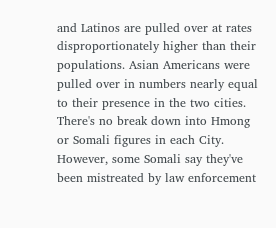and Latinos are pulled over at rates disproportionately higher than their populations. Asian Americans were pulled over in numbers nearly equal to their presence in the two cities. There's no break down into Hmong or Somali figures in each City. However, some Somali say they've been mistreated by law enforcement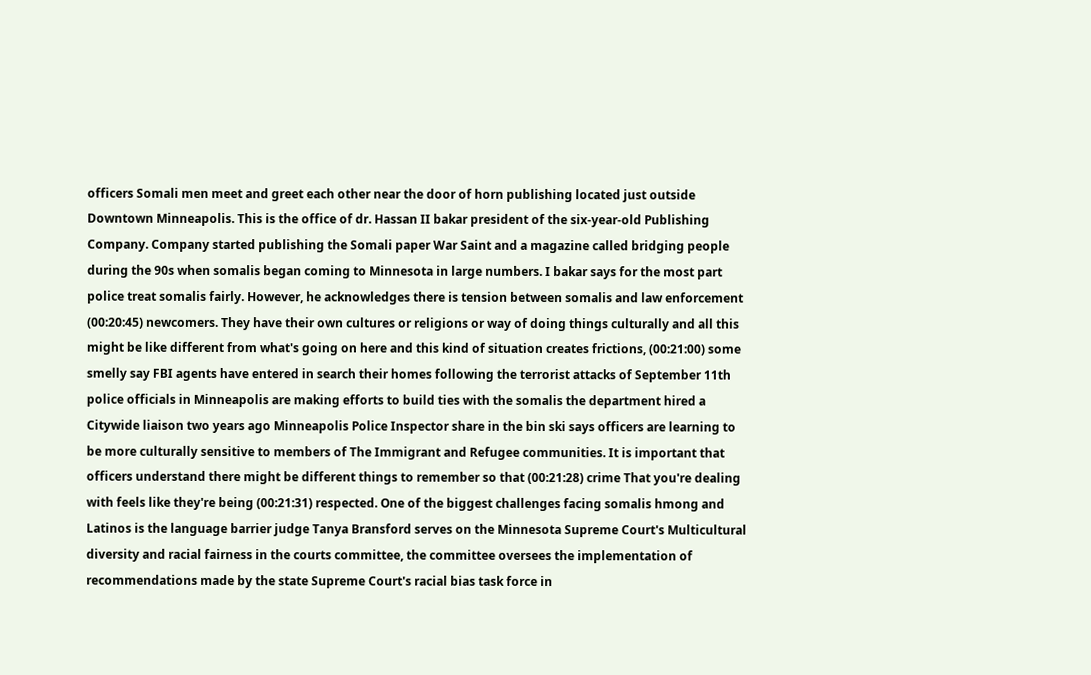officers Somali men meet and greet each other near the door of horn publishing located just outside Downtown Minneapolis. This is the office of dr. Hassan II bakar president of the six-year-old Publishing Company. Company started publishing the Somali paper War Saint and a magazine called bridging people during the 90s when somalis began coming to Minnesota in large numbers. I bakar says for the most part police treat somalis fairly. However, he acknowledges there is tension between somalis and law enforcement (00:20:45) newcomers. They have their own cultures or religions or way of doing things culturally and all this might be like different from what's going on here and this kind of situation creates frictions, (00:21:00) some smelly say FBI agents have entered in search their homes following the terrorist attacks of September 11th police officials in Minneapolis are making efforts to build ties with the somalis the department hired a Citywide liaison two years ago Minneapolis Police Inspector share in the bin ski says officers are learning to be more culturally sensitive to members of The Immigrant and Refugee communities. It is important that officers understand there might be different things to remember so that (00:21:28) crime That you're dealing with feels like they're being (00:21:31) respected. One of the biggest challenges facing somalis hmong and Latinos is the language barrier judge Tanya Bransford serves on the Minnesota Supreme Court's Multicultural diversity and racial fairness in the courts committee, the committee oversees the implementation of recommendations made by the state Supreme Court's racial bias task force in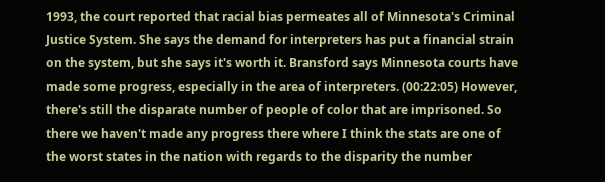1993, the court reported that racial bias permeates all of Minnesota's Criminal Justice System. She says the demand for interpreters has put a financial strain on the system, but she says it's worth it. Bransford says Minnesota courts have made some progress, especially in the area of interpreters. (00:22:05) However, there's still the disparate number of people of color that are imprisoned. So there we haven't made any progress there where I think the stats are one of the worst states in the nation with regards to the disparity the number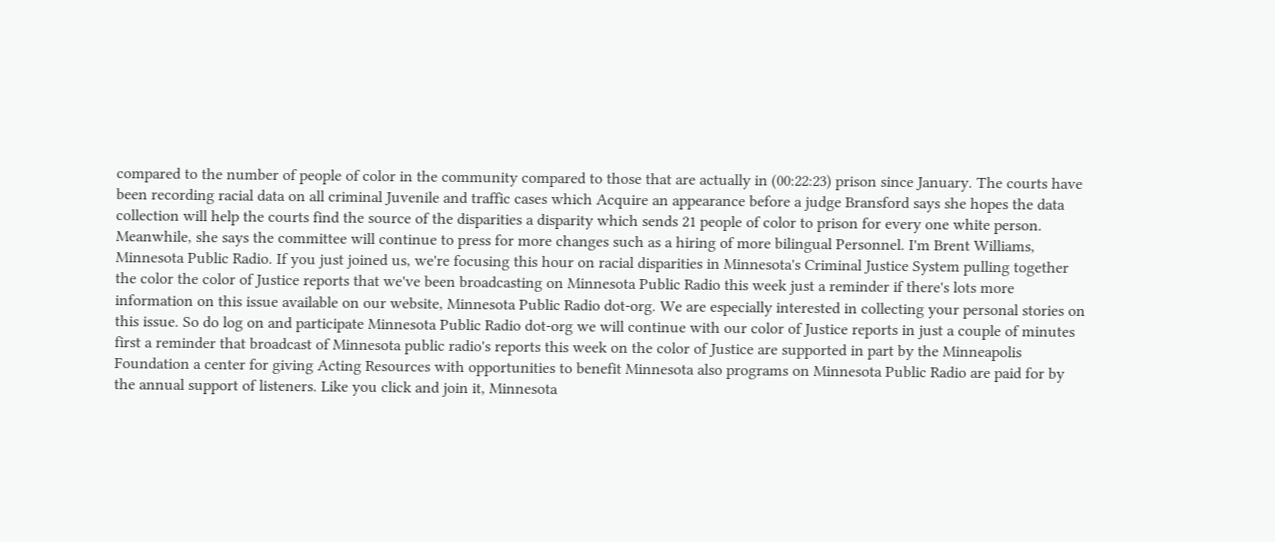compared to the number of people of color in the community compared to those that are actually in (00:22:23) prison since January. The courts have been recording racial data on all criminal Juvenile and traffic cases which Acquire an appearance before a judge Bransford says she hopes the data collection will help the courts find the source of the disparities a disparity which sends 21 people of color to prison for every one white person. Meanwhile, she says the committee will continue to press for more changes such as a hiring of more bilingual Personnel. I'm Brent Williams, Minnesota Public Radio. If you just joined us, we're focusing this hour on racial disparities in Minnesota's Criminal Justice System pulling together the color the color of Justice reports that we've been broadcasting on Minnesota Public Radio this week just a reminder if there's lots more information on this issue available on our website, Minnesota Public Radio dot-org. We are especially interested in collecting your personal stories on this issue. So do log on and participate Minnesota Public Radio dot-org we will continue with our color of Justice reports in just a couple of minutes first a reminder that broadcast of Minnesota public radio's reports this week on the color of Justice are supported in part by the Minneapolis Foundation a center for giving Acting Resources with opportunities to benefit Minnesota also programs on Minnesota Public Radio are paid for by the annual support of listeners. Like you click and join it, Minnesota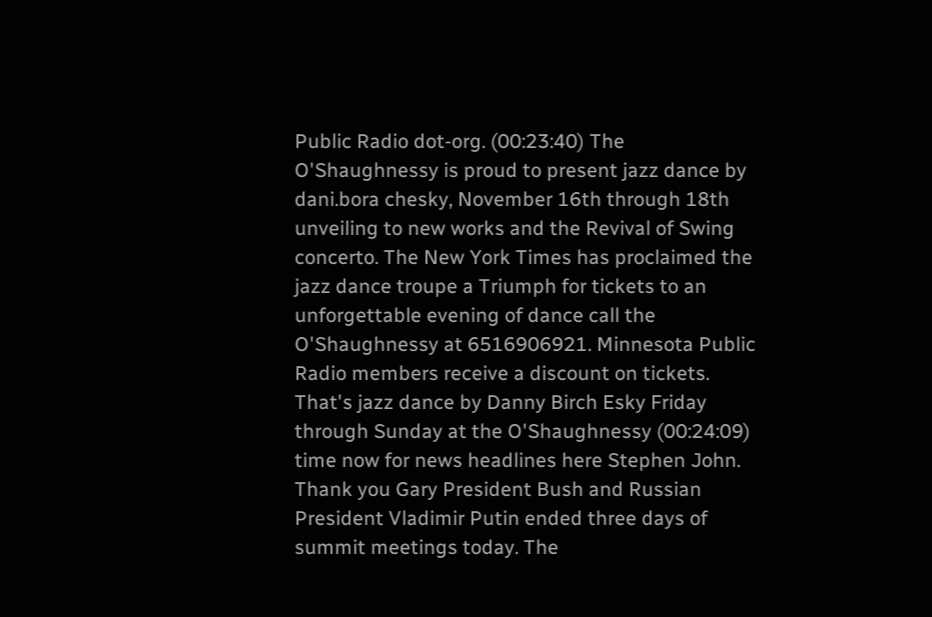Public Radio dot-org. (00:23:40) The O'Shaughnessy is proud to present jazz dance by dani.bora chesky, November 16th through 18th unveiling to new works and the Revival of Swing concerto. The New York Times has proclaimed the jazz dance troupe a Triumph for tickets to an unforgettable evening of dance call the O'Shaughnessy at 6516906921. Minnesota Public Radio members receive a discount on tickets. That's jazz dance by Danny Birch Esky Friday through Sunday at the O'Shaughnessy (00:24:09) time now for news headlines here Stephen John. Thank you Gary President Bush and Russian President Vladimir Putin ended three days of summit meetings today. The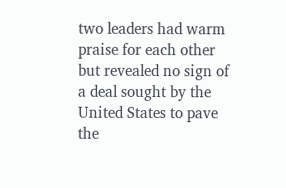two leaders had warm praise for each other but revealed no sign of a deal sought by the United States to pave the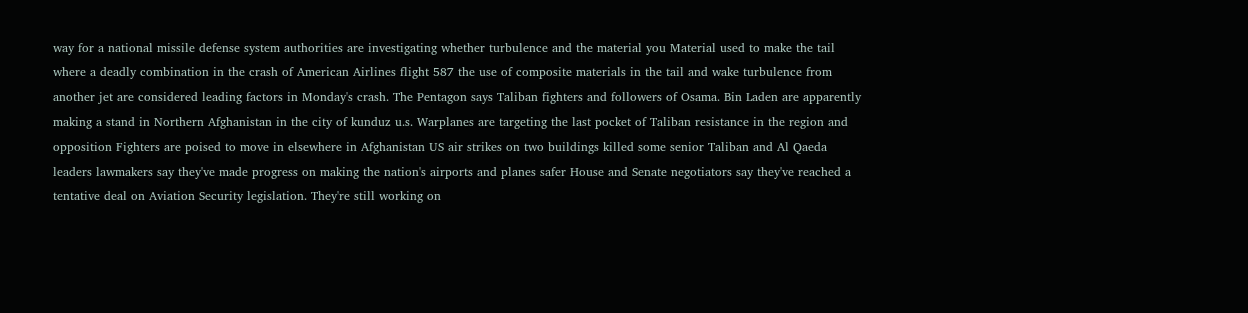way for a national missile defense system authorities are investigating whether turbulence and the material you Material used to make the tail where a deadly combination in the crash of American Airlines flight 587 the use of composite materials in the tail and wake turbulence from another jet are considered leading factors in Monday's crash. The Pentagon says Taliban fighters and followers of Osama. Bin Laden are apparently making a stand in Northern Afghanistan in the city of kunduz u.s. Warplanes are targeting the last pocket of Taliban resistance in the region and opposition Fighters are poised to move in elsewhere in Afghanistan US air strikes on two buildings killed some senior Taliban and Al Qaeda leaders lawmakers say they've made progress on making the nation's airports and planes safer House and Senate negotiators say they've reached a tentative deal on Aviation Security legislation. They're still working on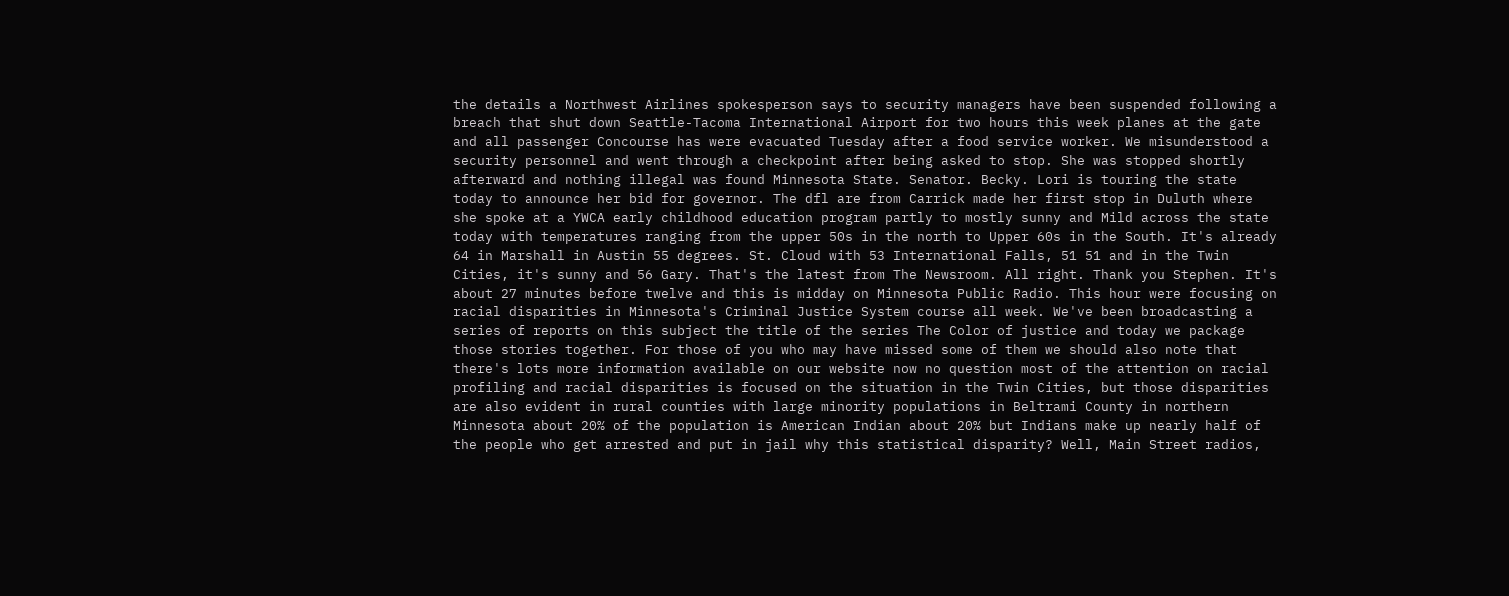the details a Northwest Airlines spokesperson says to security managers have been suspended following a breach that shut down Seattle-Tacoma International Airport for two hours this week planes at the gate and all passenger Concourse has were evacuated Tuesday after a food service worker. We misunderstood a security personnel and went through a checkpoint after being asked to stop. She was stopped shortly afterward and nothing illegal was found Minnesota State. Senator. Becky. Lori is touring the state today to announce her bid for governor. The dfl are from Carrick made her first stop in Duluth where she spoke at a YWCA early childhood education program partly to mostly sunny and Mild across the state today with temperatures ranging from the upper 50s in the north to Upper 60s in the South. It's already 64 in Marshall in Austin 55 degrees. St. Cloud with 53 International Falls, 51 51 and in the Twin Cities, it's sunny and 56 Gary. That's the latest from The Newsroom. All right. Thank you Stephen. It's about 27 minutes before twelve and this is midday on Minnesota Public Radio. This hour were focusing on racial disparities in Minnesota's Criminal Justice System course all week. We've been broadcasting a series of reports on this subject the title of the series The Color of justice and today we package those stories together. For those of you who may have missed some of them we should also note that there's lots more information available on our website now no question most of the attention on racial profiling and racial disparities is focused on the situation in the Twin Cities, but those disparities are also evident in rural counties with large minority populations in Beltrami County in northern Minnesota about 20% of the population is American Indian about 20% but Indians make up nearly half of the people who get arrested and put in jail why this statistical disparity? Well, Main Street radios,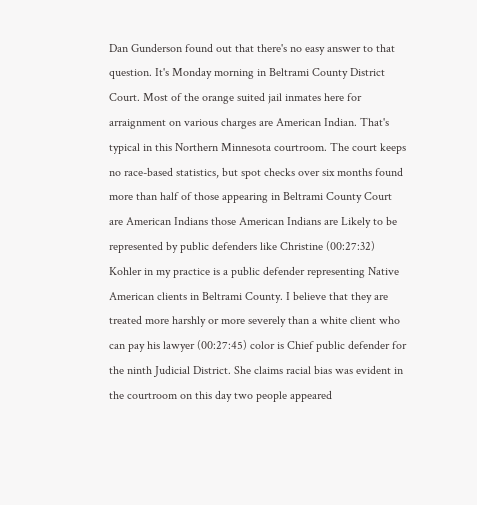Dan Gunderson found out that there's no easy answer to that question. It's Monday morning in Beltrami County District Court. Most of the orange suited jail inmates here for arraignment on various charges are American Indian. That's typical in this Northern Minnesota courtroom. The court keeps no race-based statistics, but spot checks over six months found more than half of those appearing in Beltrami County Court are American Indians those American Indians are Likely to be represented by public defenders like Christine (00:27:32) Kohler in my practice is a public defender representing Native American clients in Beltrami County. I believe that they are treated more harshly or more severely than a white client who can pay his lawyer (00:27:45) color is Chief public defender for the ninth Judicial District. She claims racial bias was evident in the courtroom on this day two people appeared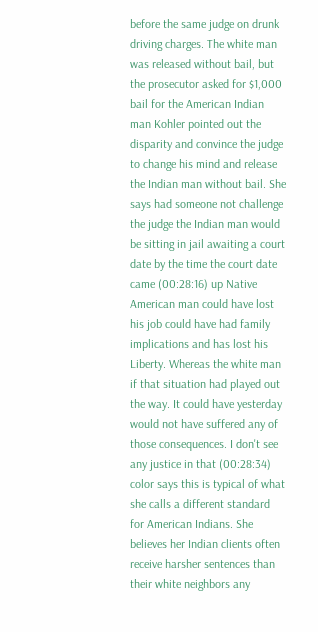before the same judge on drunk driving charges. The white man was released without bail, but the prosecutor asked for $1,000 bail for the American Indian man Kohler pointed out the disparity and convince the judge to change his mind and release the Indian man without bail. She says had someone not challenge the judge the Indian man would be sitting in jail awaiting a court date by the time the court date came (00:28:16) up Native American man could have lost his job could have had family implications and has lost his Liberty. Whereas the white man if that situation had played out the way. It could have yesterday would not have suffered any of those consequences. I don't see any justice in that (00:28:34) color says this is typical of what she calls a different standard for American Indians. She believes her Indian clients often receive harsher sentences than their white neighbors any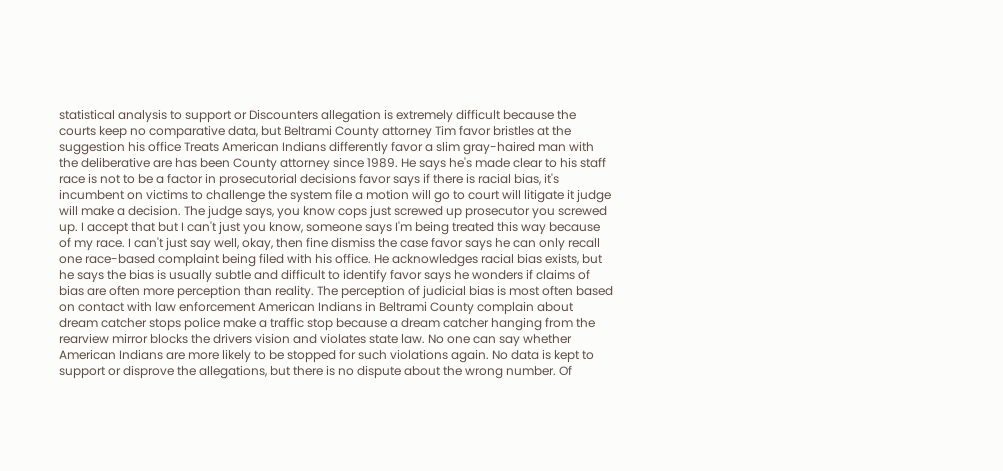statistical analysis to support or Discounters allegation is extremely difficult because the courts keep no comparative data, but Beltrami County attorney Tim favor bristles at the suggestion his office Treats American Indians differently favor a slim gray-haired man with the deliberative are has been County attorney since 1989. He says he's made clear to his staff race is not to be a factor in prosecutorial decisions favor says if there is racial bias, it's incumbent on victims to challenge the system file a motion will go to court will litigate it judge will make a decision. The judge says, you know cops just screwed up prosecutor you screwed up. I accept that but I can't just you know, someone says I'm being treated this way because of my race. I can't just say well, okay, then fine dismiss the case favor says he can only recall one race-based complaint being filed with his office. He acknowledges racial bias exists, but he says the bias is usually subtle and difficult to identify favor says he wonders if claims of bias are often more perception than reality. The perception of judicial bias is most often based on contact with law enforcement American Indians in Beltrami County complain about dream catcher stops police make a traffic stop because a dream catcher hanging from the rearview mirror blocks the drivers vision and violates state law. No one can say whether American Indians are more likely to be stopped for such violations again. No data is kept to support or disprove the allegations, but there is no dispute about the wrong number. Of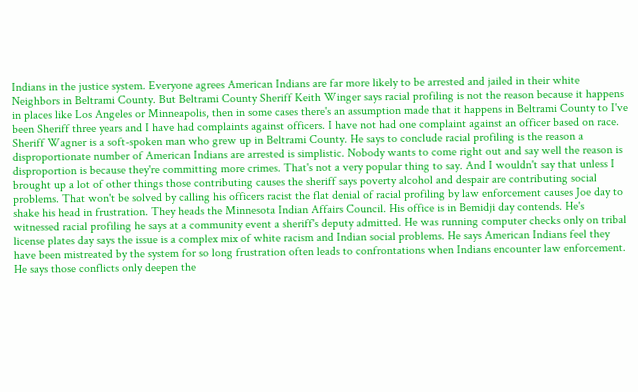Indians in the justice system. Everyone agrees American Indians are far more likely to be arrested and jailed in their white Neighbors in Beltrami County. But Beltrami County Sheriff Keith Winger says racial profiling is not the reason because it happens in places like Los Angeles or Minneapolis, then in some cases there's an assumption made that it happens in Beltrami County to I've been Sheriff three years and I have had complaints against officers. I have not had one complaint against an officer based on race. Sheriff Wagner is a soft-spoken man who grew up in Beltrami County. He says to conclude racial profiling is the reason a disproportionate number of American Indians are arrested is simplistic. Nobody wants to come right out and say well the reason is disproportion is because they're committing more crimes. That's not a very popular thing to say. And I wouldn't say that unless I brought up a lot of other things those contributing causes the sheriff says poverty alcohol and despair are contributing social problems. That won't be solved by calling his officers racist the flat denial of racial profiling by law enforcement causes Joe day to shake his head in frustration. They heads the Minnesota Indian Affairs Council. His office is in Bemidji day contends. He's witnessed racial profiling he says at a community event a sheriff's deputy admitted. He was running computer checks only on tribal license plates day says the issue is a complex mix of white racism and Indian social problems. He says American Indians feel they have been mistreated by the system for so long frustration often leads to confrontations when Indians encounter law enforcement. He says those conflicts only deepen the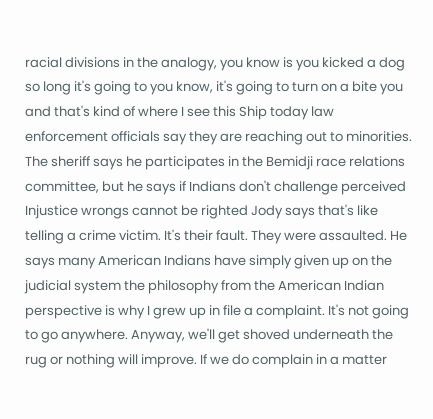racial divisions in the analogy, you know is you kicked a dog so long it's going to you know, it's going to turn on a bite you and that's kind of where I see this Ship today law enforcement officials say they are reaching out to minorities. The sheriff says he participates in the Bemidji race relations committee, but he says if Indians don't challenge perceived Injustice wrongs cannot be righted Jody says that's like telling a crime victim. It's their fault. They were assaulted. He says many American Indians have simply given up on the judicial system the philosophy from the American Indian perspective is why I grew up in file a complaint. It's not going to go anywhere. Anyway, we'll get shoved underneath the rug or nothing will improve. If we do complain in a matter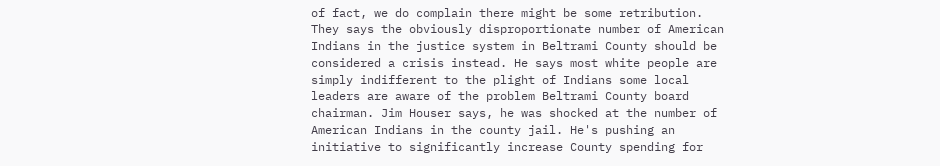of fact, we do complain there might be some retribution. They says the obviously disproportionate number of American Indians in the justice system in Beltrami County should be considered a crisis instead. He says most white people are simply indifferent to the plight of Indians some local leaders are aware of the problem Beltrami County board chairman. Jim Houser says, he was shocked at the number of American Indians in the county jail. He's pushing an initiative to significantly increase County spending for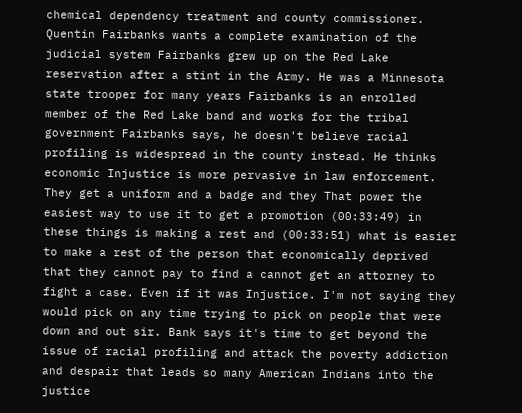chemical dependency treatment and county commissioner. Quentin Fairbanks wants a complete examination of the judicial system Fairbanks grew up on the Red Lake reservation after a stint in the Army. He was a Minnesota state trooper for many years Fairbanks is an enrolled member of the Red Lake band and works for the tribal government Fairbanks says, he doesn't believe racial profiling is widespread in the county instead. He thinks economic Injustice is more pervasive in law enforcement. They get a uniform and a badge and they That power the easiest way to use it to get a promotion (00:33:49) in these things is making a rest and (00:33:51) what is easier to make a rest of the person that economically deprived that they cannot pay to find a cannot get an attorney to fight a case. Even if it was Injustice. I'm not saying they would pick on any time trying to pick on people that were down and out sir. Bank says it's time to get beyond the issue of racial profiling and attack the poverty addiction and despair that leads so many American Indians into the justice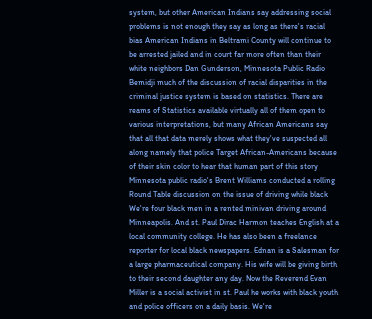system, but other American Indians say addressing social problems is not enough they say as long as there's racial bias American Indians in Beltrami County will continue to be arrested jailed and in court far more often than their white neighbors Dan Gunderson, Minnesota Public Radio Bemidji much of the discussion of racial disparities in the criminal justice system is based on statistics. There are reams of Statistics available virtually all of them open to various interpretations, but many African Americans say that all that data merely shows what they've suspected all along namely that police Target African-Americans because of their skin color to hear that human part of this story Minnesota public radio's Brent Williams conducted a rolling Round Table discussion on the issue of driving while black We're four black men in a rented minivan driving around Minneapolis. And st. Paul Dirac Harmon teaches English at a local community college. He has also been a freelance reporter for local black newspapers. Ednan is a Salesman for a large pharmaceutical company. His wife will be giving birth to their second daughter any day. Now the Reverend Evan Miller is a social activist in st. Paul he works with black youth and police officers on a daily basis. We're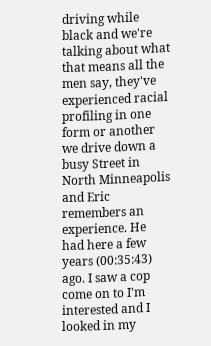driving while black and we're talking about what that means all the men say, they've experienced racial profiling in one form or another we drive down a busy Street in North Minneapolis and Eric remembers an experience. He had here a few years (00:35:43) ago. I saw a cop come on to I'm interested and I looked in my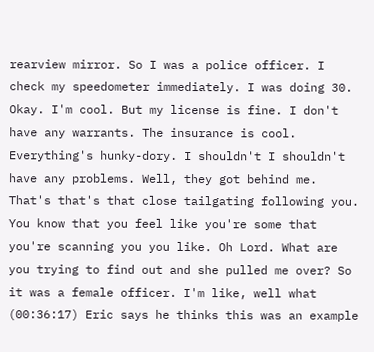rearview mirror. So I was a police officer. I check my speedometer immediately. I was doing 30. Okay. I'm cool. But my license is fine. I don't have any warrants. The insurance is cool. Everything's hunky-dory. I shouldn't I shouldn't have any problems. Well, they got behind me. That's that's that close tailgating following you. You know that you feel like you're some that you're scanning you you like. Oh Lord. What are you trying to find out and she pulled me over? So it was a female officer. I'm like, well what (00:36:17) Eric says he thinks this was an example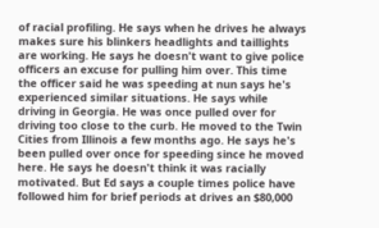of racial profiling. He says when he drives he always makes sure his blinkers headlights and taillights are working. He says he doesn't want to give police officers an excuse for pulling him over. This time the officer said he was speeding at nun says he's experienced similar situations. He says while driving in Georgia. He was once pulled over for driving too close to the curb. He moved to the Twin Cities from Illinois a few months ago. He says he's been pulled over once for speeding since he moved here. He says he doesn't think it was racially motivated. But Ed says a couple times police have followed him for brief periods at drives an $80,000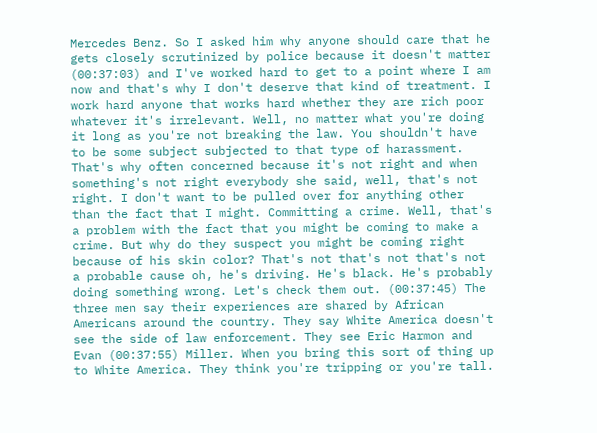Mercedes Benz. So I asked him why anyone should care that he gets closely scrutinized by police because it doesn't matter (00:37:03) and I've worked hard to get to a point where I am now and that's why I don't deserve that kind of treatment. I work hard anyone that works hard whether they are rich poor whatever it's irrelevant. Well, no matter what you're doing it long as you're not breaking the law. You shouldn't have to be some subject subjected to that type of harassment. That's why often concerned because it's not right and when something's not right everybody she said, well, that's not right. I don't want to be pulled over for anything other than the fact that I might. Committing a crime. Well, that's a problem with the fact that you might be coming to make a crime. But why do they suspect you might be coming right because of his skin color? That's not that's not that's not a probable cause oh, he's driving. He's black. He's probably doing something wrong. Let's check them out. (00:37:45) The three men say their experiences are shared by African Americans around the country. They say White America doesn't see the side of law enforcement. They see Eric Harmon and Evan (00:37:55) Miller. When you bring this sort of thing up to White America. They think you're tripping or you're tall.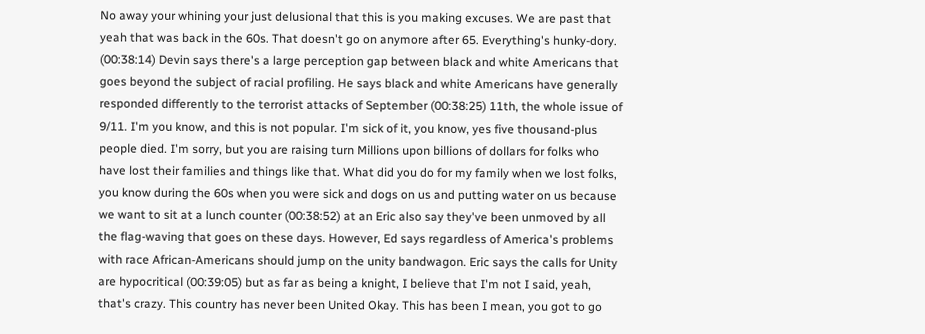No away your whining your just delusional that this is you making excuses. We are past that yeah that was back in the 60s. That doesn't go on anymore after 65. Everything's hunky-dory. (00:38:14) Devin says there's a large perception gap between black and white Americans that goes beyond the subject of racial profiling. He says black and white Americans have generally responded differently to the terrorist attacks of September (00:38:25) 11th, the whole issue of 9/11. I'm you know, and this is not popular. I'm sick of it, you know, yes five thousand-plus people died. I'm sorry, but you are raising turn Millions upon billions of dollars for folks who have lost their families and things like that. What did you do for my family when we lost folks, you know during the 60s when you were sick and dogs on us and putting water on us because we want to sit at a lunch counter (00:38:52) at an Eric also say they've been unmoved by all the flag-waving that goes on these days. However, Ed says regardless of America's problems with race African-Americans should jump on the unity bandwagon. Eric says the calls for Unity are hypocritical (00:39:05) but as far as being a knight, I believe that I'm not I said, yeah, that's crazy. This country has never been United Okay. This has been I mean, you got to go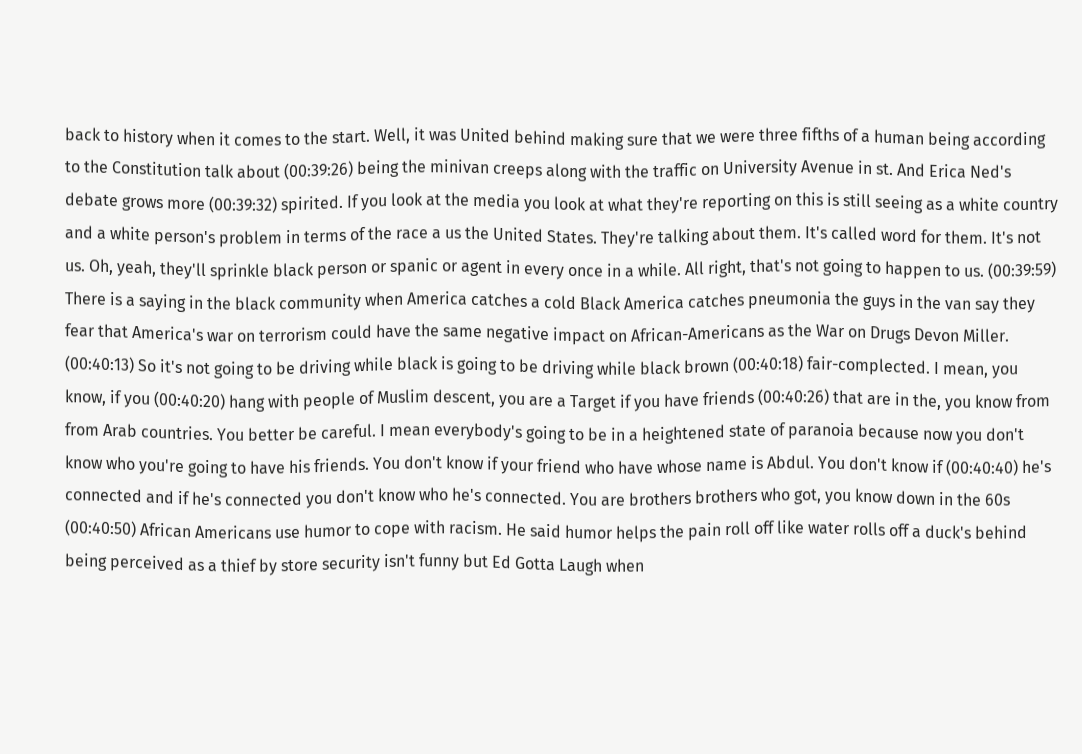back to history when it comes to the start. Well, it was United behind making sure that we were three fifths of a human being according to the Constitution talk about (00:39:26) being the minivan creeps along with the traffic on University Avenue in st. And Erica Ned's debate grows more (00:39:32) spirited. If you look at the media you look at what they're reporting on this is still seeing as a white country and a white person's problem in terms of the race a us the United States. They're talking about them. It's called word for them. It's not us. Oh, yeah, they'll sprinkle black person or spanic or agent in every once in a while. All right, that's not going to happen to us. (00:39:59) There is a saying in the black community when America catches a cold Black America catches pneumonia the guys in the van say they fear that America's war on terrorism could have the same negative impact on African-Americans as the War on Drugs Devon Miller. (00:40:13) So it's not going to be driving while black is going to be driving while black brown (00:40:18) fair-complected. I mean, you know, if you (00:40:20) hang with people of Muslim descent, you are a Target if you have friends (00:40:26) that are in the, you know from from Arab countries. You better be careful. I mean everybody's going to be in a heightened state of paranoia because now you don't know who you're going to have his friends. You don't know if your friend who have whose name is Abdul. You don't know if (00:40:40) he's connected and if he's connected you don't know who he's connected. You are brothers brothers who got, you know down in the 60s (00:40:50) African Americans use humor to cope with racism. He said humor helps the pain roll off like water rolls off a duck's behind being perceived as a thief by store security isn't funny but Ed Gotta Laugh when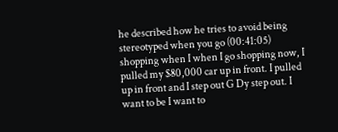he described how he tries to avoid being stereotyped when you go (00:41:05) shopping when I when I go shopping now, I pulled my $80,000 car up in front. I pulled up in front and I step out G Dy step out. I want to be I want to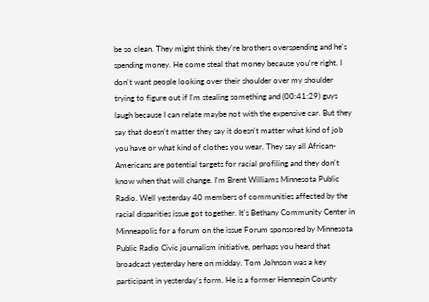be so clean. They might think they're brothers overspending and he's spending money. He come steal that money because you're right. I don't want people looking over their shoulder over my shoulder trying to figure out if I'm stealing something and (00:41:29) guys laugh because I can relate maybe not with the expensive car. But they say that doesn't matter they say it doesn't matter what kind of job you have or what kind of clothes you wear. They say all African-Americans are potential targets for racial profiling and they don't know when that will change. I'm Brent Williams Minnesota Public Radio. Well yesterday 40 members of communities affected by the racial disparities issue got together. It's Bethany Community Center in Minneapolis for a forum on the issue Forum sponsored by Minnesota Public Radio Civic journalism initiative, perhaps you heard that broadcast yesterday here on midday. Tom Johnson was a key participant in yesterday's form. He is a former Hennepin County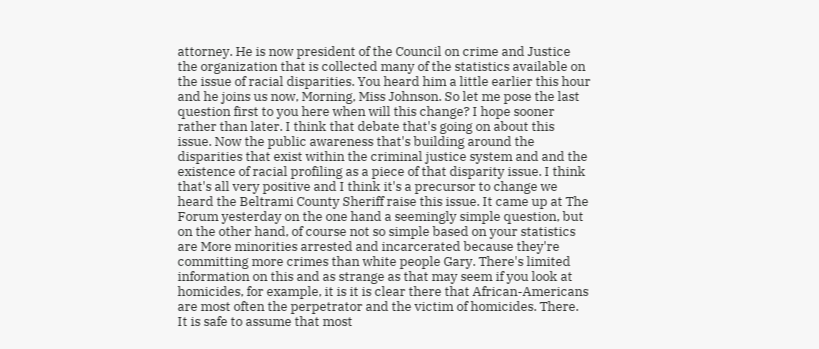attorney. He is now president of the Council on crime and Justice the organization that is collected many of the statistics available on the issue of racial disparities. You heard him a little earlier this hour and he joins us now, Morning, Miss Johnson. So let me pose the last question first to you here when will this change? I hope sooner rather than later. I think that debate that's going on about this issue. Now the public awareness that's building around the disparities that exist within the criminal justice system and and the existence of racial profiling as a piece of that disparity issue. I think that's all very positive and I think it's a precursor to change we heard the Beltrami County Sheriff raise this issue. It came up at The Forum yesterday on the one hand a seemingly simple question, but on the other hand, of course not so simple based on your statistics are More minorities arrested and incarcerated because they're committing more crimes than white people Gary. There's limited information on this and as strange as that may seem if you look at homicides, for example, it is it is clear there that African-Americans are most often the perpetrator and the victim of homicides. There. It is safe to assume that most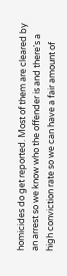homicides do get reported. Most of them are cleared by an arrest so we know who the offender is and there's a high conviction rate so we can have a fair amount of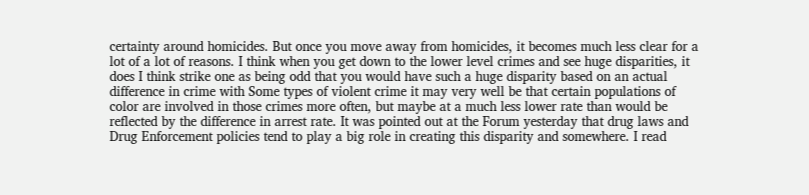certainty around homicides. But once you move away from homicides, it becomes much less clear for a lot of a lot of reasons. I think when you get down to the lower level crimes and see huge disparities, it does I think strike one as being odd that you would have such a huge disparity based on an actual difference in crime with Some types of violent crime it may very well be that certain populations of color are involved in those crimes more often, but maybe at a much less lower rate than would be reflected by the difference in arrest rate. It was pointed out at the Forum yesterday that drug laws and Drug Enforcement policies tend to play a big role in creating this disparity and somewhere. I read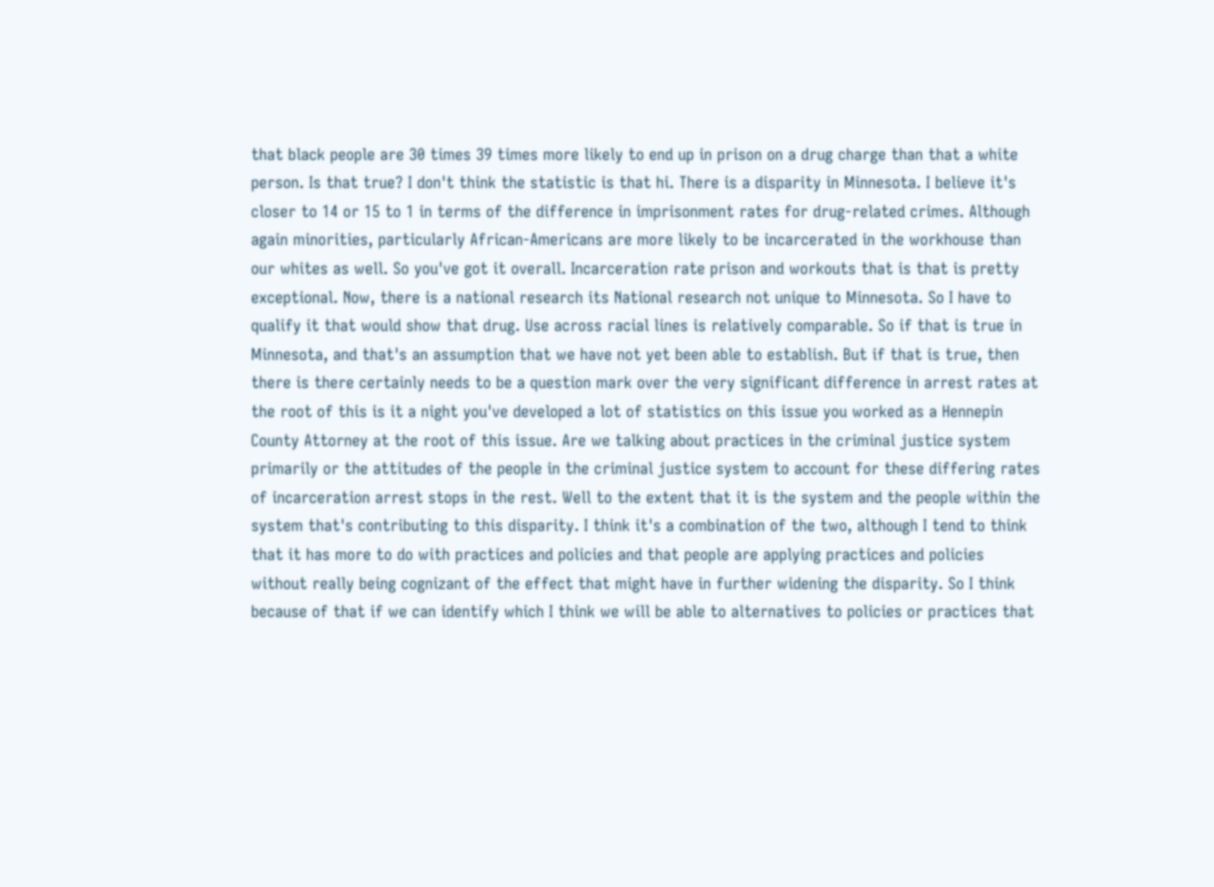that black people are 30 times 39 times more likely to end up in prison on a drug charge than that a white person. Is that true? I don't think the statistic is that hi. There is a disparity in Minnesota. I believe it's closer to 14 or 15 to 1 in terms of the difference in imprisonment rates for drug-related crimes. Although again minorities, particularly African-Americans are more likely to be incarcerated in the workhouse than our whites as well. So you've got it overall. Incarceration rate prison and workouts that is that is pretty exceptional. Now, there is a national research its National research not unique to Minnesota. So I have to qualify it that would show that drug. Use across racial lines is relatively comparable. So if that is true in Minnesota, and that's an assumption that we have not yet been able to establish. But if that is true, then there is there certainly needs to be a question mark over the very significant difference in arrest rates at the root of this is it a night you've developed a lot of statistics on this issue you worked as a Hennepin County Attorney at the root of this issue. Are we talking about practices in the criminal justice system primarily or the attitudes of the people in the criminal justice system to account for these differing rates of incarceration arrest stops in the rest. Well to the extent that it is the system and the people within the system that's contributing to this disparity. I think it's a combination of the two, although I tend to think that it has more to do with practices and policies and that people are applying practices and policies without really being cognizant of the effect that might have in further widening the disparity. So I think because of that if we can identify which I think we will be able to alternatives to policies or practices that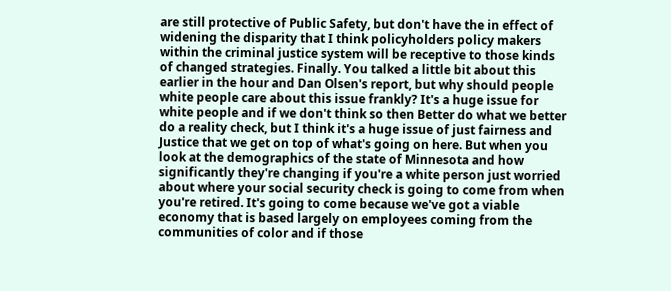are still protective of Public Safety, but don't have the in effect of widening the disparity that I think policyholders policy makers within the criminal justice system will be receptive to those kinds of changed strategies. Finally. You talked a little bit about this earlier in the hour and Dan Olsen's report, but why should people white people care about this issue frankly? It's a huge issue for white people and if we don't think so then Better do what we better do a reality check, but I think it's a huge issue of just fairness and Justice that we get on top of what's going on here. But when you look at the demographics of the state of Minnesota and how significantly they're changing if you're a white person just worried about where your social security check is going to come from when you're retired. It's going to come because we've got a viable economy that is based largely on employees coming from the communities of color and if those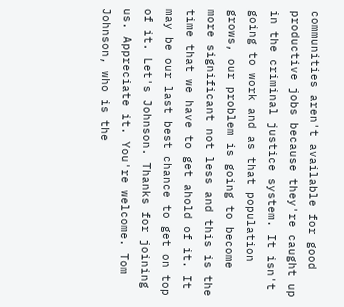communities aren't available for good productive jobs because they're caught up in the criminal justice system. It isn't going to work and as that population grows, our problem is going to become more significant not less and this is the time that we have to get ahold of it. It may be our last best chance to get on top of it. Let's Johnson. Thanks for joining us. Appreciate it. You're welcome. Tom Johnson, who is the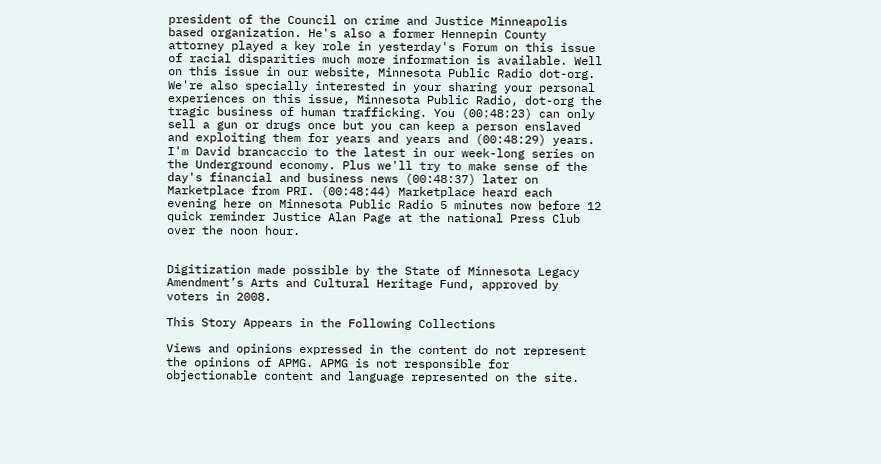president of the Council on crime and Justice Minneapolis based organization. He's also a former Hennepin County attorney played a key role in yesterday's Forum on this issue of racial disparities much more information is available. Well on this issue in our website, Minnesota Public Radio dot-org. We're also specially interested in your sharing your personal experiences on this issue, Minnesota Public Radio, dot-org the tragic business of human trafficking. You (00:48:23) can only sell a gun or drugs once but you can keep a person enslaved and exploiting them for years and years and (00:48:29) years. I'm David brancaccio to the latest in our week-long series on the Underground economy. Plus we'll try to make sense of the day's financial and business news (00:48:37) later on Marketplace from PRI. (00:48:44) Marketplace heard each evening here on Minnesota Public Radio 5 minutes now before 12 quick reminder Justice Alan Page at the national Press Club over the noon hour.


Digitization made possible by the State of Minnesota Legacy Amendment’s Arts and Cultural Heritage Fund, approved by voters in 2008.

This Story Appears in the Following Collections

Views and opinions expressed in the content do not represent the opinions of APMG. APMG is not responsible for objectionable content and language represented on the site.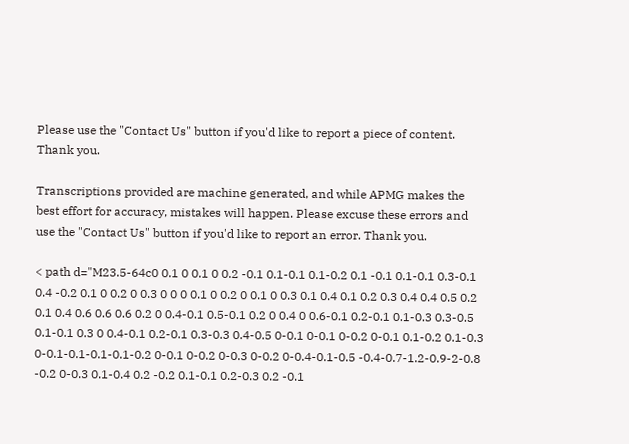Please use the "Contact Us" button if you'd like to report a piece of content. Thank you.

Transcriptions provided are machine generated, and while APMG makes the best effort for accuracy, mistakes will happen. Please excuse these errors and use the "Contact Us" button if you'd like to report an error. Thank you.

< path d="M23.5-64c0 0.1 0 0.1 0 0.2 -0.1 0.1-0.1 0.1-0.2 0.1 -0.1 0.1-0.1 0.3-0.1 0.4 -0.2 0.1 0 0.2 0 0.3 0 0 0 0.1 0 0.2 0 0.1 0 0.3 0.1 0.4 0.1 0.2 0.3 0.4 0.4 0.5 0.2 0.1 0.4 0.6 0.6 0.6 0.2 0 0.4-0.1 0.5-0.1 0.2 0 0.4 0 0.6-0.1 0.2-0.1 0.1-0.3 0.3-0.5 0.1-0.1 0.3 0 0.4-0.1 0.2-0.1 0.3-0.3 0.4-0.5 0-0.1 0-0.1 0-0.2 0-0.1 0.1-0.2 0.1-0.3 0-0.1-0.1-0.1-0.1-0.2 0-0.1 0-0.2 0-0.3 0-0.2 0-0.4-0.1-0.5 -0.4-0.7-1.2-0.9-2-0.8 -0.2 0-0.3 0.1-0.4 0.2 -0.2 0.1-0.1 0.2-0.3 0.2 -0.1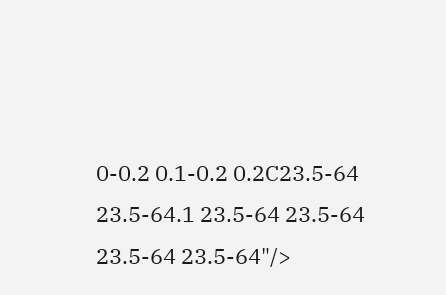0-0.2 0.1-0.2 0.2C23.5-64 23.5-64.1 23.5-64 23.5-64 23.5-64 23.5-64"/>